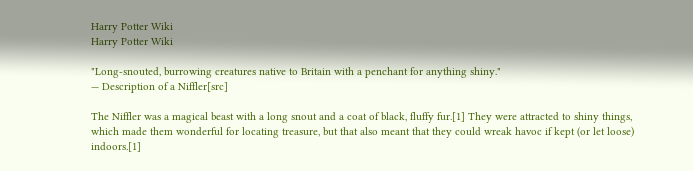Harry Potter Wiki
Harry Potter Wiki

"Long-snouted, burrowing creatures native to Britain with a penchant for anything shiny."
— Description of a Niffler[src]

The Niffler was a magical beast with a long snout and a coat of black, fluffy fur.[1] They were attracted to shiny things, which made them wonderful for locating treasure, but that also meant that they could wreak havoc if kept (or let loose) indoors.[1]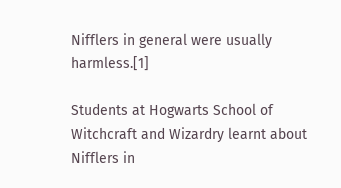Nifflers in general were usually harmless.[1]

Students at Hogwarts School of Witchcraft and Wizardry learnt about Nifflers in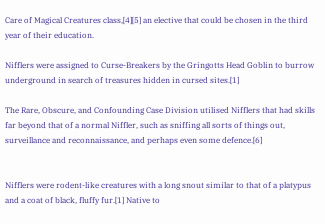Care of Magical Creatures class,[4][5] an elective that could be chosen in the third year of their education.

Nifflers were assigned to Curse-Breakers by the Gringotts Head Goblin to burrow underground in search of treasures hidden in cursed sites.[1]

The Rare, Obscure, and Confounding Case Division utilised Nifflers that had skills far beyond that of a normal Niffler, such as sniffing all sorts of things out, surveillance and reconnaissance, and perhaps even some defence.[6]


Nifflers were rodent-like creatures with a long snout similar to that of a platypus and a coat of black, fluffy fur.[1] Native to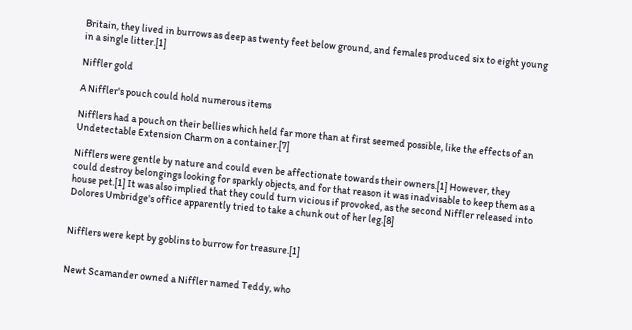Britain, they lived in burrows as deep as twenty feet below ground, and females produced six to eight young in a single litter.[1]

Niffler gold

A Niffler's pouch could hold numerous items

Nifflers had a pouch on their bellies which held far more than at first seemed possible, like the effects of an Undetectable Extension Charm on a container.[7]

Nifflers were gentle by nature and could even be affectionate towards their owners.[1] However, they could destroy belongings looking for sparkly objects, and for that reason it was inadvisable to keep them as a house pet.[1] It was also implied that they could turn vicious if provoked, as the second Niffler released into Dolores Umbridge's office apparently tried to take a chunk out of her leg.[8]


Nifflers were kept by goblins to burrow for treasure.[1]


Newt Scamander owned a Niffler named Teddy, who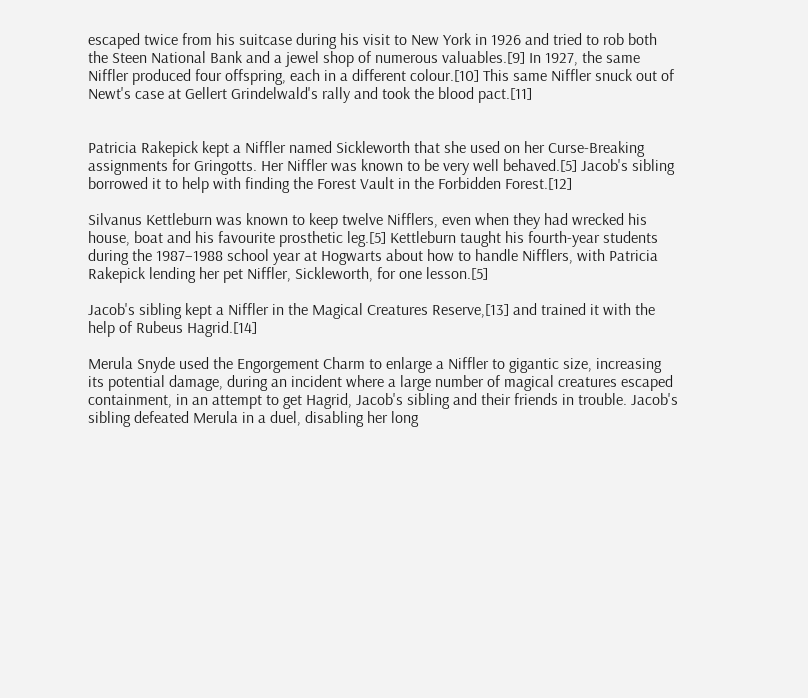escaped twice from his suitcase during his visit to New York in 1926 and tried to rob both the Steen National Bank and a jewel shop of numerous valuables.[9] In 1927, the same Niffler produced four offspring, each in a different colour.[10] This same Niffler snuck out of Newt's case at Gellert Grindelwald's rally and took the blood pact.[11]


Patricia Rakepick kept a Niffler named Sickleworth that she used on her Curse-Breaking assignments for Gringotts. Her Niffler was known to be very well behaved.[5] Jacob's sibling borrowed it to help with finding the Forest Vault in the Forbidden Forest.[12]

Silvanus Kettleburn was known to keep twelve Nifflers, even when they had wrecked his house, boat and his favourite prosthetic leg.[5] Kettleburn taught his fourth-year students during the 1987–1988 school year at Hogwarts about how to handle Nifflers, with Patricia Rakepick lending her pet Niffler, Sickleworth, for one lesson.[5]

Jacob's sibling kept a Niffler in the Magical Creatures Reserve,[13] and trained it with the help of Rubeus Hagrid.[14]

Merula Snyde used the Engorgement Charm to enlarge a Niffler to gigantic size, increasing its potential damage, during an incident where a large number of magical creatures escaped containment, in an attempt to get Hagrid, Jacob's sibling and their friends in trouble. Jacob's sibling defeated Merula in a duel, disabling her long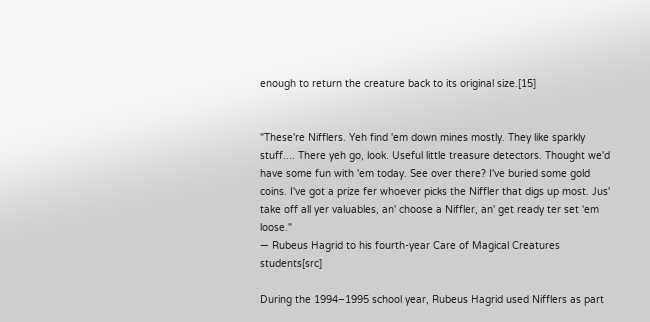enough to return the creature back to its original size.[15]


"These're Nifflers. Yeh find 'em down mines mostly. They like sparkly stuff.... There yeh go, look. Useful little treasure detectors. Thought we'd have some fun with 'em today. See over there? I've buried some gold coins. I've got a prize fer whoever picks the Niffler that digs up most. Jus' take off all yer valuables, an' choose a Niffler, an' get ready ter set 'em loose."
— Rubeus Hagrid to his fourth-year Care of Magical Creatures students[src]

During the 1994–1995 school year, Rubeus Hagrid used Nifflers as part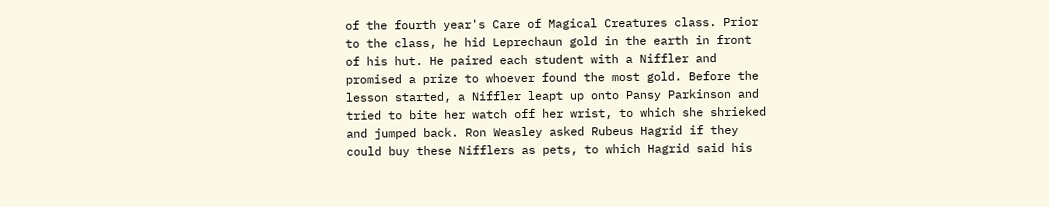of the fourth year's Care of Magical Creatures class. Prior to the class, he hid Leprechaun gold in the earth in front of his hut. He paired each student with a Niffler and promised a prize to whoever found the most gold. Before the lesson started, a Niffler leapt up onto Pansy Parkinson and tried to bite her watch off her wrist, to which she shrieked and jumped back. Ron Weasley asked Rubeus Hagrid if they could buy these Nifflers as pets, to which Hagrid said his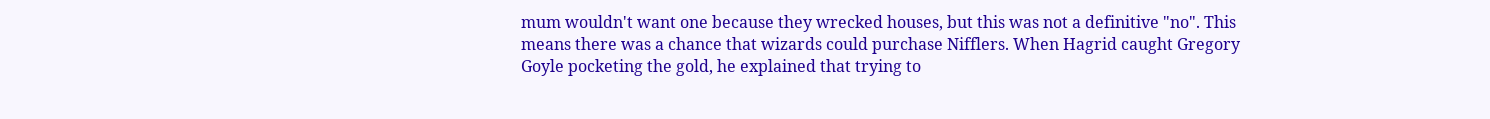mum wouldn't want one because they wrecked houses, but this was not a definitive "no". This means there was a chance that wizards could purchase Nifflers. When Hagrid caught Gregory Goyle pocketing the gold, he explained that trying to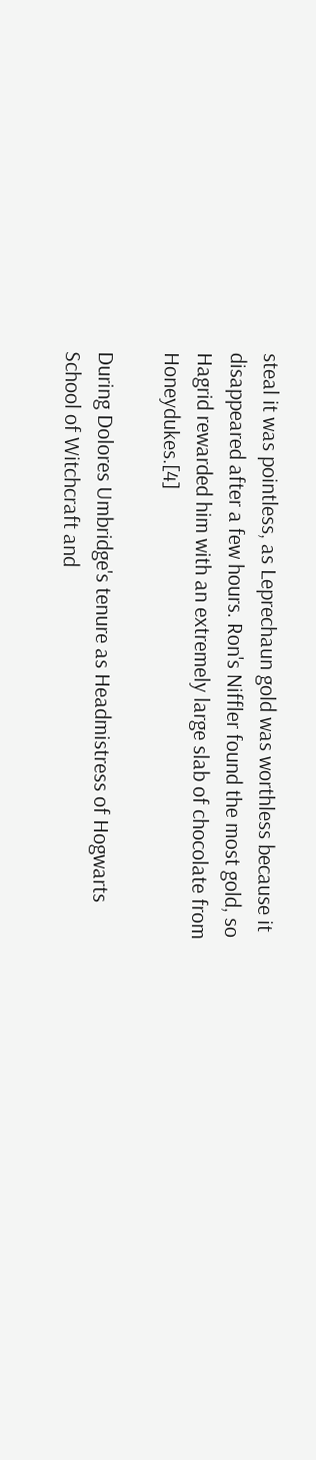steal it was pointless, as Leprechaun gold was worthless because it disappeared after a few hours. Ron's Niffler found the most gold, so Hagrid rewarded him with an extremely large slab of chocolate from Honeydukes.[4]

During Dolores Umbridge's tenure as Headmistress of Hogwarts School of Witchcraft and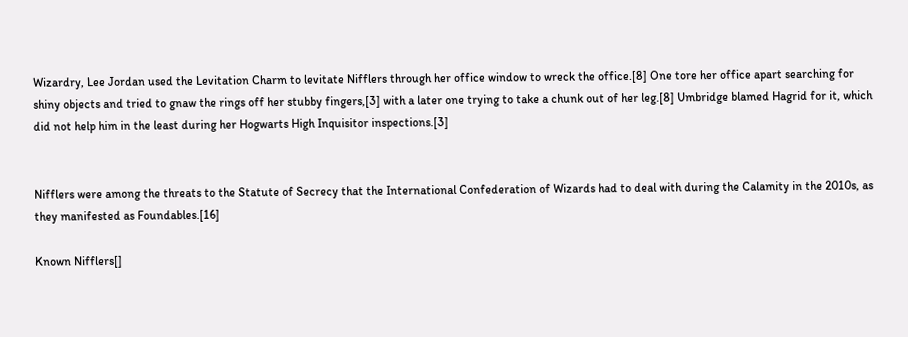Wizardry, Lee Jordan used the Levitation Charm to levitate Nifflers through her office window to wreck the office.[8] One tore her office apart searching for shiny objects and tried to gnaw the rings off her stubby fingers,[3] with a later one trying to take a chunk out of her leg.[8] Umbridge blamed Hagrid for it, which did not help him in the least during her Hogwarts High Inquisitor inspections.[3]


Nifflers were among the threats to the Statute of Secrecy that the International Confederation of Wizards had to deal with during the Calamity in the 2010s, as they manifested as Foundables.[16]

Known Nifflers[]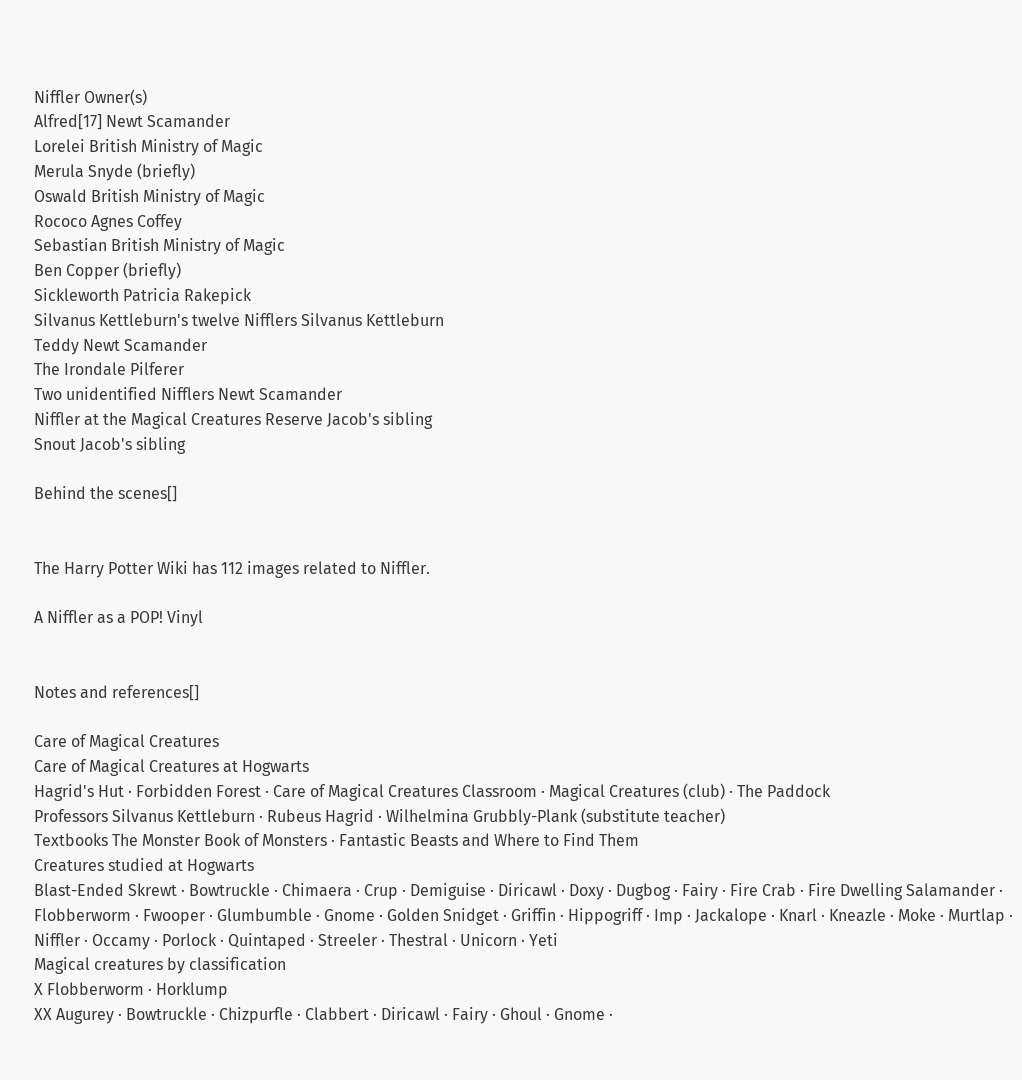Niffler Owner(s)
Alfred[17] Newt Scamander
Lorelei British Ministry of Magic
Merula Snyde (briefly)
Oswald British Ministry of Magic
Rococo Agnes Coffey
Sebastian British Ministry of Magic
Ben Copper (briefly)
Sickleworth Patricia Rakepick
Silvanus Kettleburn's twelve Nifflers Silvanus Kettleburn
Teddy Newt Scamander
The Irondale Pilferer
Two unidentified Nifflers Newt Scamander
Niffler at the Magical Creatures Reserve Jacob's sibling
Snout Jacob's sibling

Behind the scenes[]


The Harry Potter Wiki has 112 images related to Niffler.

A Niffler as a POP! Vinyl


Notes and references[]

Care of Magical Creatures
Care of Magical Creatures at Hogwarts
Hagrid's Hut · Forbidden Forest · Care of Magical Creatures Classroom · Magical Creatures (club) · The Paddock
Professors Silvanus Kettleburn · Rubeus Hagrid · Wilhelmina Grubbly-Plank (substitute teacher)
Textbooks The Monster Book of Monsters · Fantastic Beasts and Where to Find Them
Creatures studied at Hogwarts
Blast-Ended Skrewt · Bowtruckle · Chimaera · Crup · Demiguise · Diricawl · Doxy · Dugbog · Fairy · Fire Crab · Fire Dwelling Salamander · Flobberworm · Fwooper · Glumbumble · Gnome · Golden Snidget · Griffin · Hippogriff · Imp · Jackalope · Knarl · Kneazle · Moke · Murtlap · Niffler · Occamy · Porlock · Quintaped · Streeler · Thestral · Unicorn · Yeti
Magical creatures by classification
X Flobberworm · Horklump
XX Augurey · Bowtruckle · Chizpurfle · Clabbert · Diricawl · Fairy · Ghoul · Gnome ·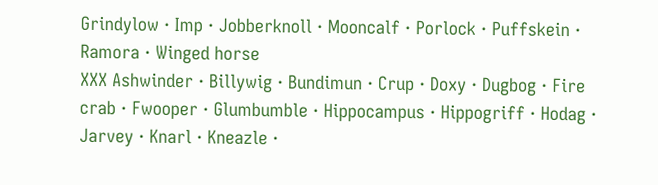Grindylow · Imp · Jobberknoll · Mooncalf · Porlock · Puffskein · Ramora · Winged horse
XXX Ashwinder · Billywig · Bundimun · Crup · Doxy · Dugbog · Fire crab · Fwooper · Glumbumble · Hippocampus · Hippogriff · Hodag · Jarvey · Knarl · Kneazle ·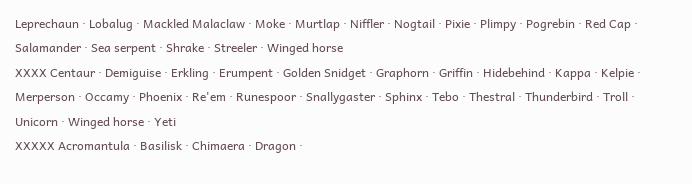Leprechaun · Lobalug · Mackled Malaclaw · Moke · Murtlap · Niffler · Nogtail · Pixie · Plimpy · Pogrebin · Red Cap · Salamander · Sea serpent · Shrake · Streeler · Winged horse
XXXX Centaur · Demiguise · Erkling · Erumpent · Golden Snidget · Graphorn · Griffin · Hidebehind · Kappa · Kelpie · Merperson · Occamy · Phoenix · Re'em · Runespoor · Snallygaster · Sphinx · Tebo · Thestral · Thunderbird · Troll · Unicorn · Winged horse · Yeti
XXXXX Acromantula · Basilisk · Chimaera · Dragon ·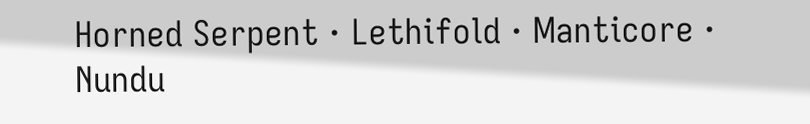Horned Serpent · Lethifold · Manticore · Nundu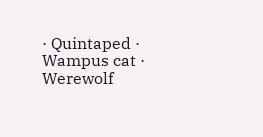· Quintaped · Wampus cat · Werewolf